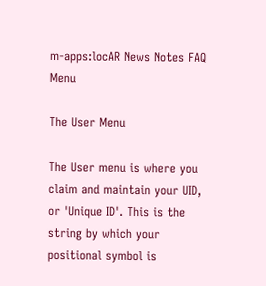m-apps:locAR News Notes FAQ Menu

The User Menu

The User menu is where you claim and maintain your UID, or 'Unique ID'. This is the string by which your positional symbol is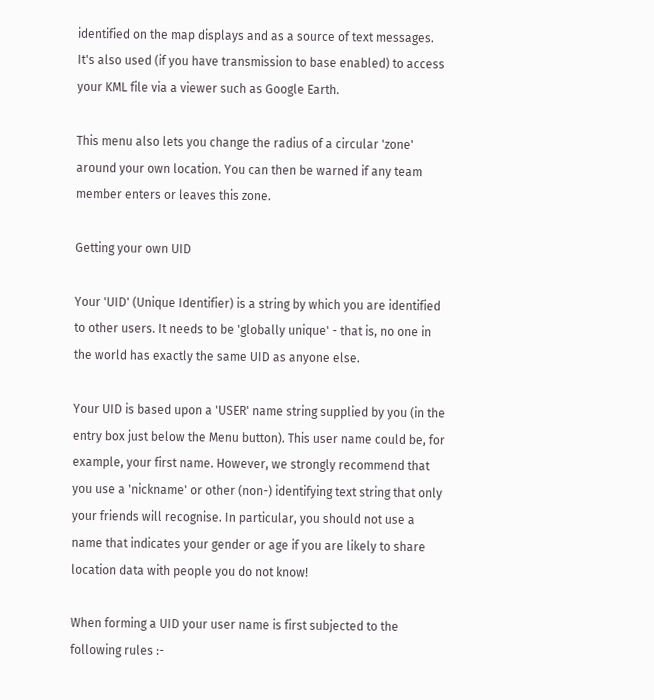identified on the map displays and as a source of text messages. It's also used (if you have transmission to base enabled) to access your KML file via a viewer such as Google Earth.

This menu also lets you change the radius of a circular 'zone' around your own location. You can then be warned if any team member enters or leaves this zone.

Getting your own UID

Your 'UID' (Unique Identifier) is a string by which you are identified to other users. It needs to be 'globally unique' - that is, no one in the world has exactly the same UID as anyone else.

Your UID is based upon a 'USER' name string supplied by you (in the entry box just below the Menu button). This user name could be, for example, your first name. However, we strongly recommend that you use a 'nickname' or other (non-) identifying text string that only your friends will recognise. In particular, you should not use a name that indicates your gender or age if you are likely to share location data with people you do not know!

When forming a UID your user name is first subjected to the following rules :-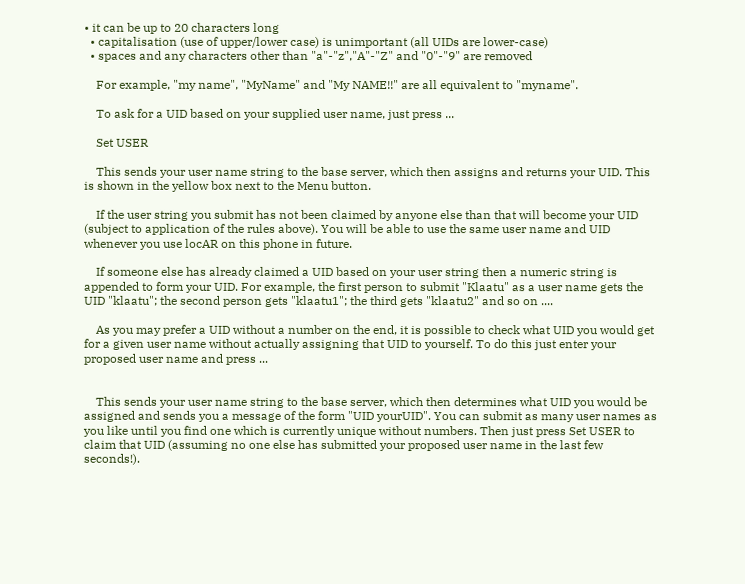• it can be up to 20 characters long
  • capitalisation (use of upper/lower case) is unimportant (all UIDs are lower-case)
  • spaces and any characters other than "a"-"z","A"-"Z" and "0"-"9" are removed

    For example, "my name", "MyName" and "My NAME!!" are all equivalent to "myname".

    To ask for a UID based on your supplied user name, just press ...

    Set USER

    This sends your user name string to the base server, which then assigns and returns your UID. This is shown in the yellow box next to the Menu button.

    If the user string you submit has not been claimed by anyone else than that will become your UID (subject to application of the rules above). You will be able to use the same user name and UID whenever you use locAR on this phone in future.

    If someone else has already claimed a UID based on your user string then a numeric string is appended to form your UID. For example, the first person to submit "Klaatu" as a user name gets the UID "klaatu"; the second person gets "klaatu1"; the third gets "klaatu2" and so on ....

    As you may prefer a UID without a number on the end, it is possible to check what UID you would get for a given user name without actually assigning that UID to yourself. To do this just enter your proposed user name and press ...


    This sends your user name string to the base server, which then determines what UID you would be assigned and sends you a message of the form "UID yourUID". You can submit as many user names as you like until you find one which is currently unique without numbers. Then just press Set USER to claim that UID (assuming no one else has submitted your proposed user name in the last few seconds!).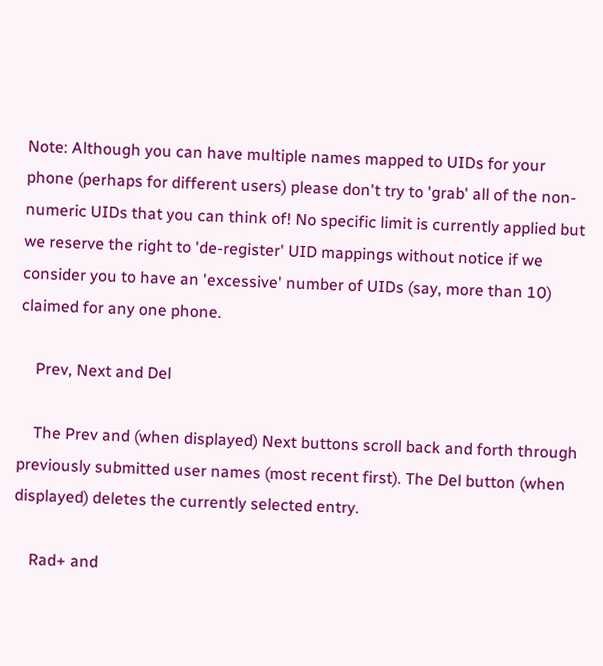Note: Although you can have multiple names mapped to UIDs for your phone (perhaps for different users) please don't try to 'grab' all of the non-numeric UIDs that you can think of! No specific limit is currently applied but we reserve the right to 'de-register' UID mappings without notice if we consider you to have an 'excessive' number of UIDs (say, more than 10) claimed for any one phone.

    Prev, Next and Del

    The Prev and (when displayed) Next buttons scroll back and forth through previously submitted user names (most recent first). The Del button (when displayed) deletes the currently selected entry.

    Rad+ and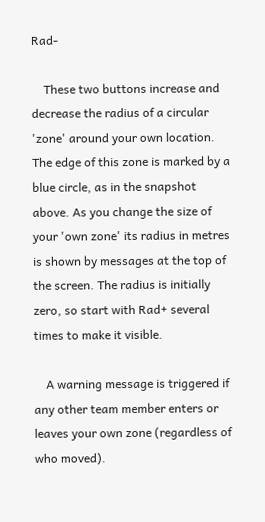Rad-

    These two buttons increase and decrease the radius of a circular 'zone' around your own location. The edge of this zone is marked by a blue circle, as in the snapshot above. As you change the size of your 'own zone' its radius in metres is shown by messages at the top of the screen. The radius is initially zero, so start with Rad+ several times to make it visible.

    A warning message is triggered if any other team member enters or leaves your own zone (regardless of who moved).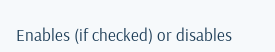Enables (if checked) or disables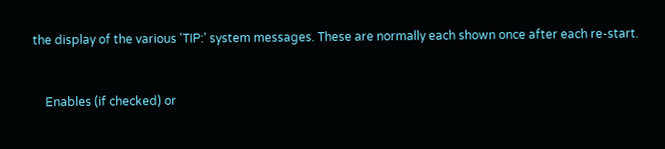the display of the various 'TIP:' system messages. These are normally each shown once after each re-start.


    Enables (if checked) or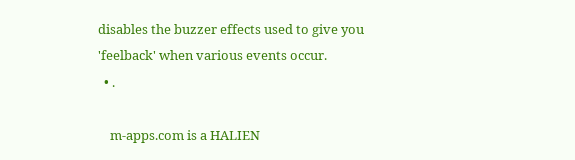disables the buzzer effects used to give you 'feelback' when various events occur.
  • .

    m-apps.com is a HALIEN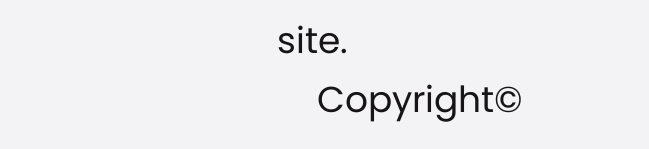site.
    Copyright©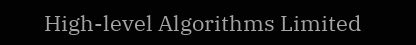High-level Algorithms Limited